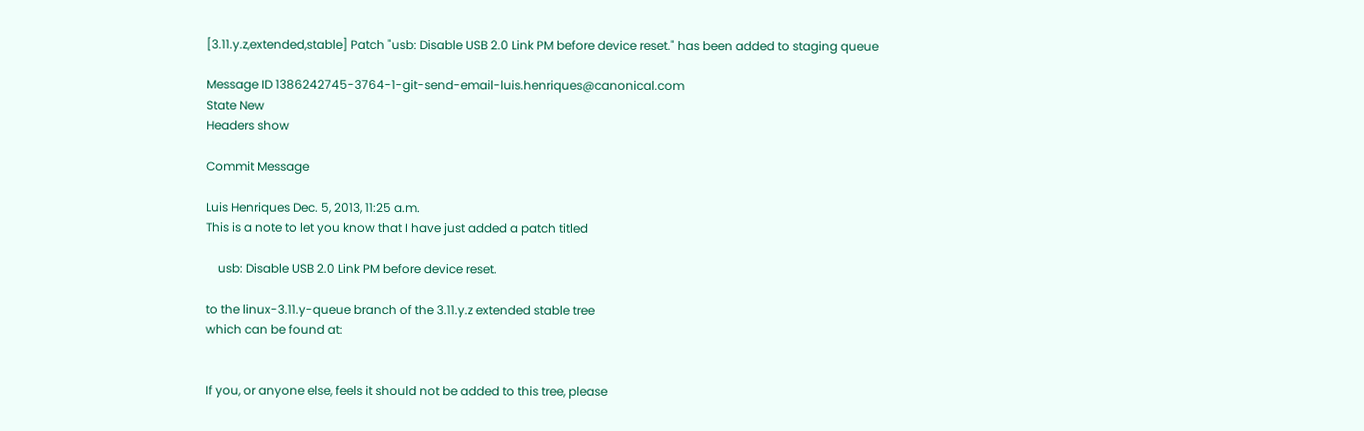[3.11.y.z,extended,stable] Patch "usb: Disable USB 2.0 Link PM before device reset." has been added to staging queue

Message ID 1386242745-3764-1-git-send-email-luis.henriques@canonical.com
State New
Headers show

Commit Message

Luis Henriques Dec. 5, 2013, 11:25 a.m.
This is a note to let you know that I have just added a patch titled

    usb: Disable USB 2.0 Link PM before device reset.

to the linux-3.11.y-queue branch of the 3.11.y.z extended stable tree
which can be found at:


If you, or anyone else, feels it should not be added to this tree, please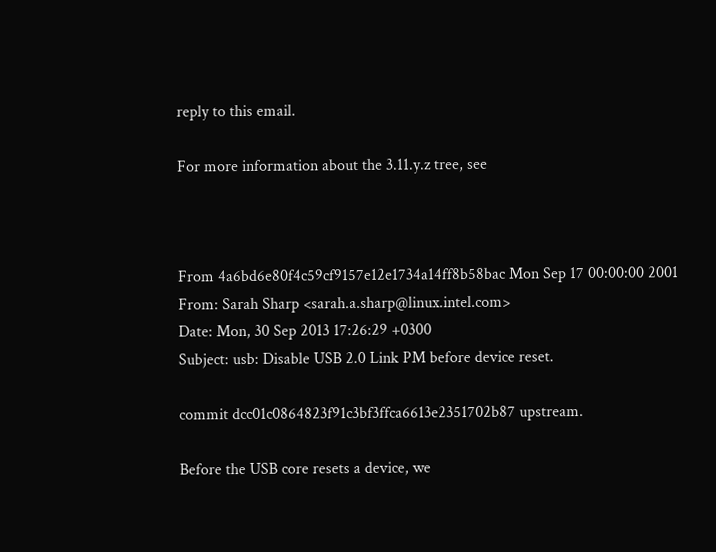reply to this email.

For more information about the 3.11.y.z tree, see



From 4a6bd6e80f4c59cf9157e12e1734a14ff8b58bac Mon Sep 17 00:00:00 2001
From: Sarah Sharp <sarah.a.sharp@linux.intel.com>
Date: Mon, 30 Sep 2013 17:26:29 +0300
Subject: usb: Disable USB 2.0 Link PM before device reset.

commit dcc01c0864823f91c3bf3ffca6613e2351702b87 upstream.

Before the USB core resets a device, we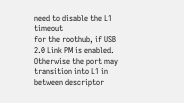need to disable the L1 timeout
for the roothub, if USB 2.0 Link PM is enabled.  Otherwise the port may
transition into L1 in between descriptor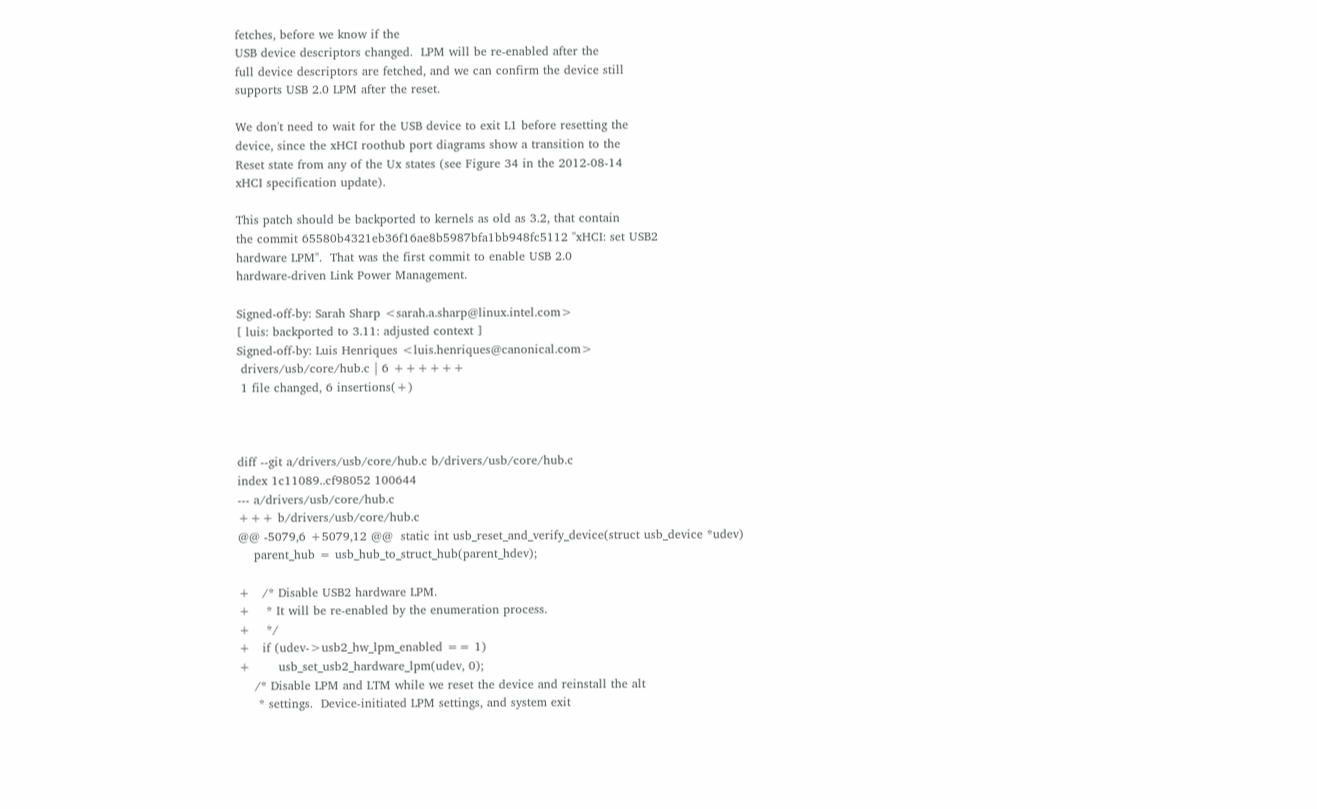fetches, before we know if the
USB device descriptors changed.  LPM will be re-enabled after the
full device descriptors are fetched, and we can confirm the device still
supports USB 2.0 LPM after the reset.

We don't need to wait for the USB device to exit L1 before resetting the
device, since the xHCI roothub port diagrams show a transition to the
Reset state from any of the Ux states (see Figure 34 in the 2012-08-14
xHCI specification update).

This patch should be backported to kernels as old as 3.2, that contain
the commit 65580b4321eb36f16ae8b5987bfa1bb948fc5112 "xHCI: set USB2
hardware LPM".  That was the first commit to enable USB 2.0
hardware-driven Link Power Management.

Signed-off-by: Sarah Sharp <sarah.a.sharp@linux.intel.com>
[ luis: backported to 3.11: adjusted context ]
Signed-off-by: Luis Henriques <luis.henriques@canonical.com>
 drivers/usb/core/hub.c | 6 ++++++
 1 file changed, 6 insertions(+)



diff --git a/drivers/usb/core/hub.c b/drivers/usb/core/hub.c
index 1c11089..cf98052 100644
--- a/drivers/usb/core/hub.c
+++ b/drivers/usb/core/hub.c
@@ -5079,6 +5079,12 @@  static int usb_reset_and_verify_device(struct usb_device *udev)
    parent_hub = usb_hub_to_struct_hub(parent_hdev);

+   /* Disable USB2 hardware LPM.
+    * It will be re-enabled by the enumeration process.
+    */
+   if (udev->usb2_hw_lpm_enabled == 1)
+       usb_set_usb2_hardware_lpm(udev, 0);
    /* Disable LPM and LTM while we reset the device and reinstall the alt
     * settings.  Device-initiated LPM settings, and system exit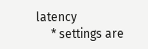latency
     * settings are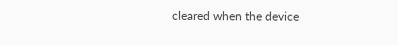cleared when the device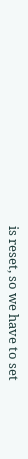is reset, so we have to set